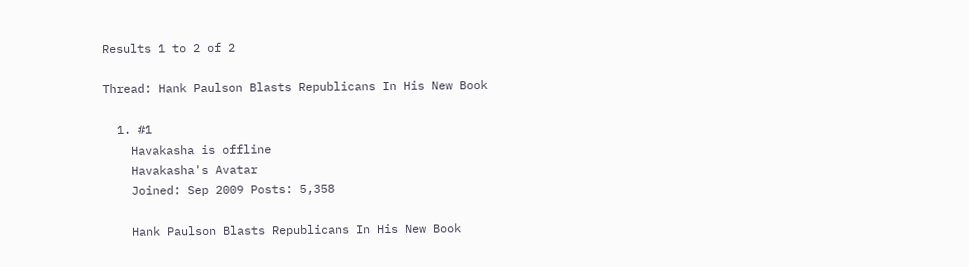Results 1 to 2 of 2

Thread: Hank Paulson Blasts Republicans In His New Book

  1. #1
    Havakasha is offline
    Havakasha's Avatar
    Joined: Sep 2009 Posts: 5,358

    Hank Paulson Blasts Republicans In His New Book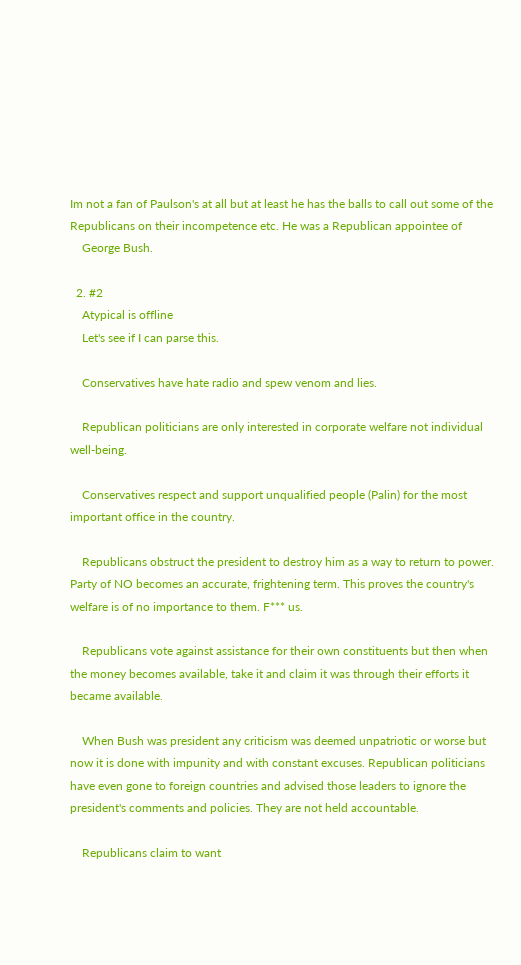Im not a fan of Paulson's at all but at least he has the balls to call out some of the Republicans on their incompetence etc. He was a Republican appointee of
    George Bush.

  2. #2
    Atypical is offline
    Let's see if I can parse this.

    Conservatives have hate radio and spew venom and lies.

    Republican politicians are only interested in corporate welfare not individual well-being.

    Conservatives respect and support unqualified people (Palin) for the most important office in the country.

    Republicans obstruct the president to destroy him as a way to return to power. Party of NO becomes an accurate, frightening term. This proves the country's welfare is of no importance to them. F*** us.

    Republicans vote against assistance for their own constituents but then when the money becomes available, take it and claim it was through their efforts it became available.

    When Bush was president any criticism was deemed unpatriotic or worse but now it is done with impunity and with constant excuses. Republican politicians have even gone to foreign countries and advised those leaders to ignore the president's comments and policies. They are not held accountable.

    Republicans claim to want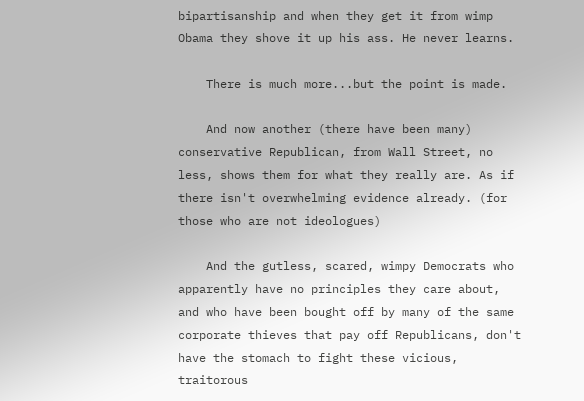bipartisanship and when they get it from wimp Obama they shove it up his ass. He never learns.

    There is much more...but the point is made.

    And now another (there have been many) conservative Republican, from Wall Street, no less, shows them for what they really are. As if there isn't overwhelming evidence already. (for those who are not ideologues)

    And the gutless, scared, wimpy Democrats who apparently have no principles they care about, and who have been bought off by many of the same corporate thieves that pay off Republicans, don't have the stomach to fight these vicious, traitorous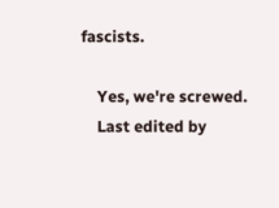fascists.

    Yes, we're screwed.
    Last edited by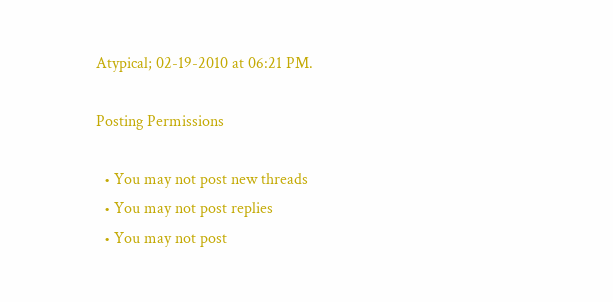Atypical; 02-19-2010 at 06:21 PM.

Posting Permissions

  • You may not post new threads
  • You may not post replies
  • You may not post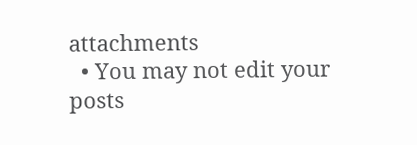attachments
  • You may not edit your posts